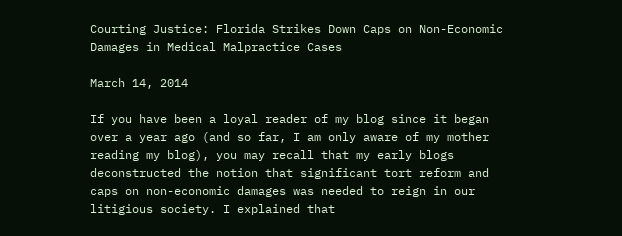Courting Justice: Florida Strikes Down Caps on Non-Economic Damages in Medical Malpractice Cases

March 14, 2014

If you have been a loyal reader of my blog since it began over a year ago (and so far, I am only aware of my mother reading my blog), you may recall that my early blogs deconstructed the notion that significant tort reform and caps on non-economic damages was needed to reign in our litigious society. I explained that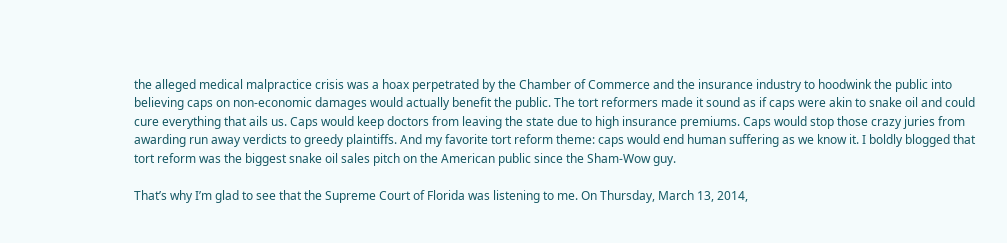the alleged medical malpractice crisis was a hoax perpetrated by the Chamber of Commerce and the insurance industry to hoodwink the public into believing caps on non-economic damages would actually benefit the public. The tort reformers made it sound as if caps were akin to snake oil and could cure everything that ails us. Caps would keep doctors from leaving the state due to high insurance premiums. Caps would stop those crazy juries from awarding run away verdicts to greedy plaintiffs. And my favorite tort reform theme: caps would end human suffering as we know it. I boldly blogged that tort reform was the biggest snake oil sales pitch on the American public since the Sham-Wow guy.

That’s why I’m glad to see that the Supreme Court of Florida was listening to me. On Thursday, March 13, 2014,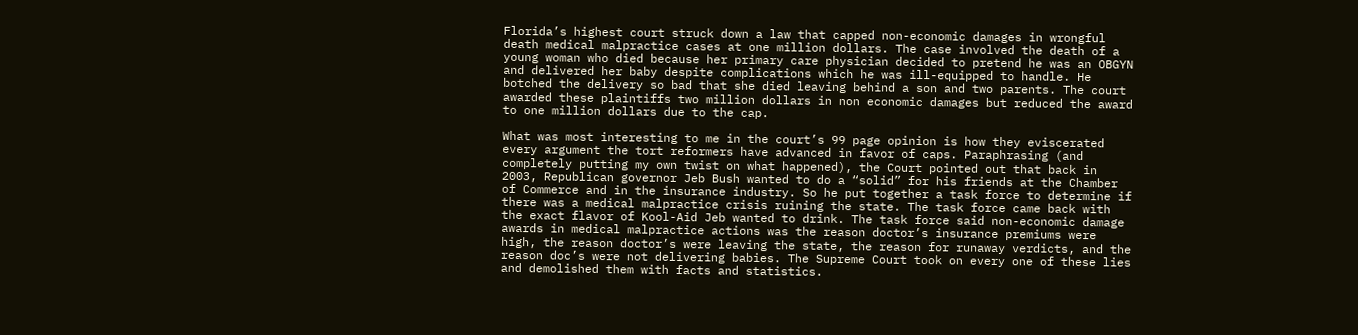Florida’s highest court struck down a law that capped non-economic damages in wrongful death medical malpractice cases at one million dollars. The case involved the death of a young woman who died because her primary care physician decided to pretend he was an OBGYN and delivered her baby despite complications which he was ill-equipped to handle. He botched the delivery so bad that she died leaving behind a son and two parents. The court awarded these plaintiffs two million dollars in non economic damages but reduced the award to one million dollars due to the cap.

What was most interesting to me in the court’s 99 page opinion is how they eviscerated every argument the tort reformers have advanced in favor of caps. Paraphrasing (and completely putting my own twist on what happened), the Court pointed out that back in 2003, Republican governor Jeb Bush wanted to do a “solid” for his friends at the Chamber of Commerce and in the insurance industry. So he put together a task force to determine if there was a medical malpractice crisis ruining the state. The task force came back with the exact flavor of Kool-Aid Jeb wanted to drink. The task force said non-economic damage awards in medical malpractice actions was the reason doctor’s insurance premiums were high, the reason doctor’s were leaving the state, the reason for runaway verdicts, and the reason doc’s were not delivering babies. The Supreme Court took on every one of these lies and demolished them with facts and statistics.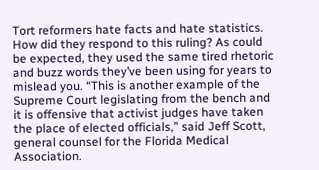Tort reformers hate facts and hate statistics. How did they respond to this ruling? As could be expected, they used the same tired rhetoric and buzz words they’ve been using for years to mislead you. “This is another example of the Supreme Court legislating from the bench and it is offensive that activist judges have taken the place of elected officials,” said Jeff Scott, general counsel for the Florida Medical Association.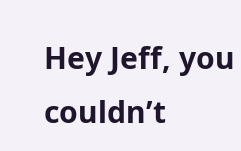Hey Jeff, you couldn’t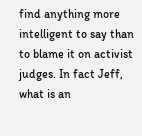find anything more intelligent to say than to blame it on activist judges. In fact Jeff, what is an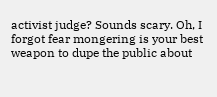activist judge? Sounds scary. Oh, I forgot fear mongering is your best weapon to dupe the public about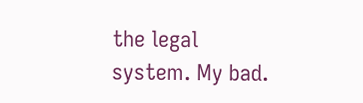the legal system. My bad.